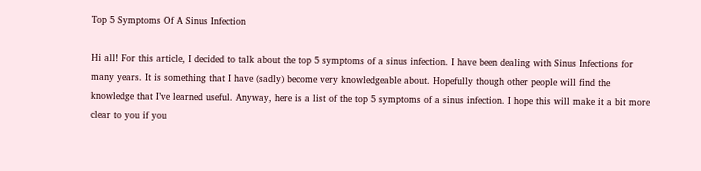Top 5 Symptoms Of A Sinus Infection

Hi all! For this article, I decided to talk about the top 5 symptoms of a sinus infection. I have been dealing with Sinus Infections for many years. It is something that I have (sadly) become very knowledgeable about. Hopefully though other people will find the knowledge that I’ve learned useful. Anyway, here is a list of the top 5 symptoms of a sinus infection. I hope this will make it a bit more clear to you if you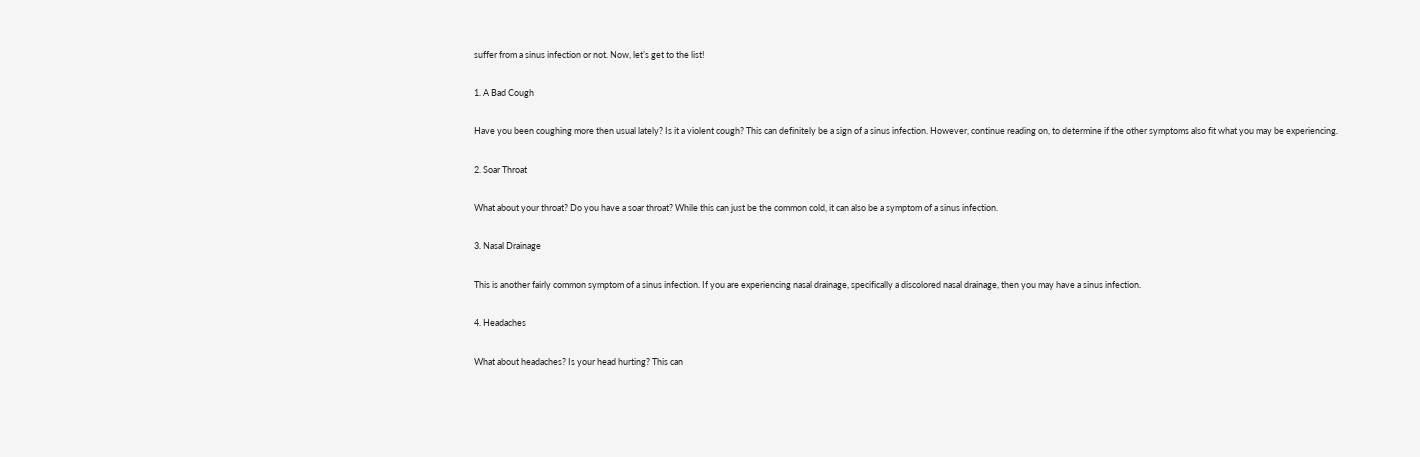suffer from a sinus infection or not. Now, let’s get to the list!

1. A Bad Cough

Have you been coughing more then usual lately? Is it a violent cough? This can definitely be a sign of a sinus infection. However, continue reading on, to determine if the other symptoms also fit what you may be experiencing.

2. Soar Throat

What about your throat? Do you have a soar throat? While this can just be the common cold, it can also be a symptom of a sinus infection.

3. Nasal Drainage

This is another fairly common symptom of a sinus infection. If you are experiencing nasal drainage, specifically a discolored nasal drainage, then you may have a sinus infection.

4. Headaches

What about headaches? Is your head hurting? This can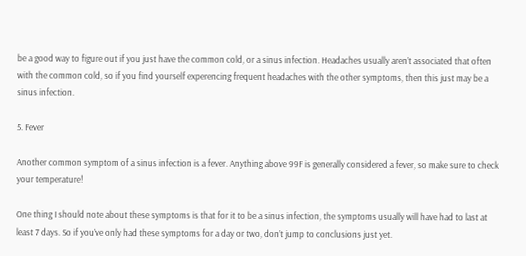be a good way to figure out if you just have the common cold, or a sinus infection. Headaches usually aren’t associated that often with the common cold, so if you find yourself experencing frequent headaches with the other symptoms, then this just may be a sinus infection.

5. Fever

Another common symptom of a sinus infection is a fever. Anything above 99F is generally considered a fever, so make sure to check your temperature!

One thing I should note about these symptoms is that for it to be a sinus infection, the symptoms usually will have had to last at least 7 days. So if you’ve only had these symptoms for a day or two, don’t jump to conclusions just yet.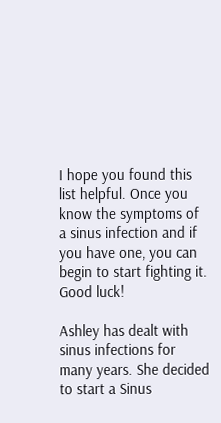I hope you found this list helpful. Once you know the symptoms of a sinus infection and if you have one, you can begin to start fighting it. Good luck!

Ashley has dealt with sinus infections for many years. She decided to start a Sinus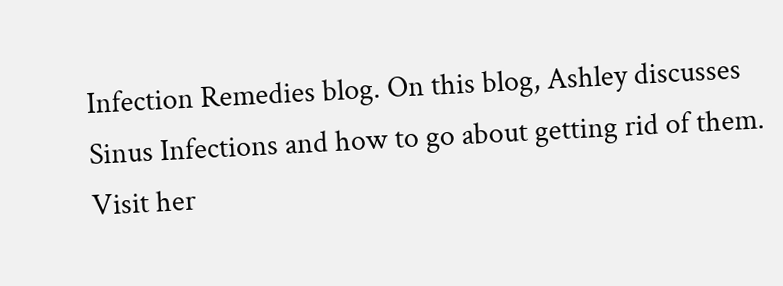Infection Remedies blog. On this blog, Ashley discusses Sinus Infections and how to go about getting rid of them. Visit her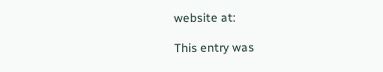website at:

This entry was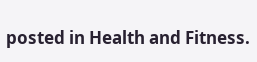posted in Health and Fitness.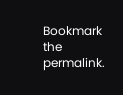Bookmark the permalink.